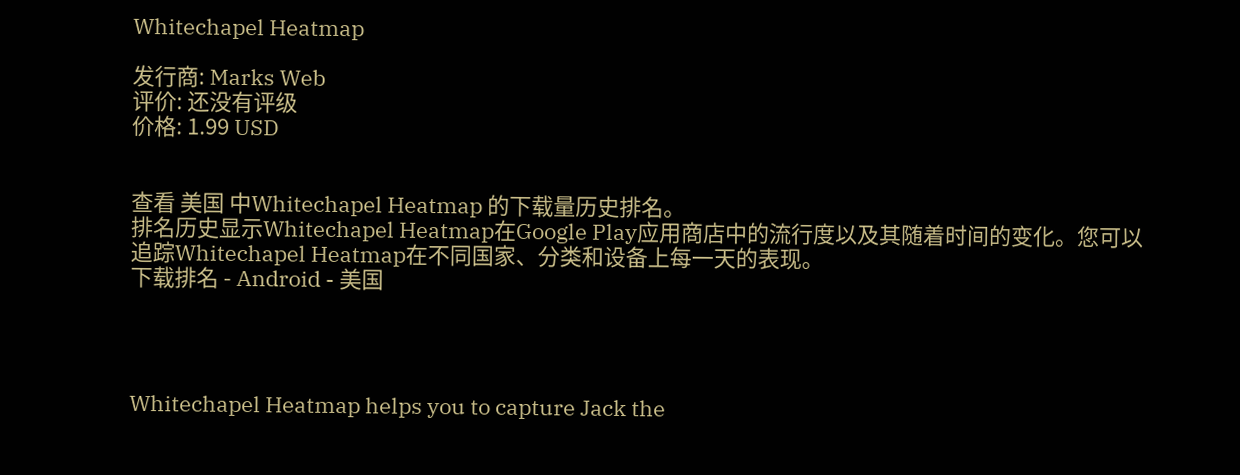Whitechapel Heatmap

发行商: Marks Web
评价: 还没有评级
价格: 1.99 USD


查看 美国 中Whitechapel Heatmap 的下载量历史排名。
排名历史显示Whitechapel Heatmap在Google Play应用商店中的流行度以及其随着时间的变化。您可以追踪Whitechapel Heatmap在不同国家、分类和设备上每一天的表现。
下载排名 - Android - 美国




Whitechapel Heatmap helps you to capture Jack the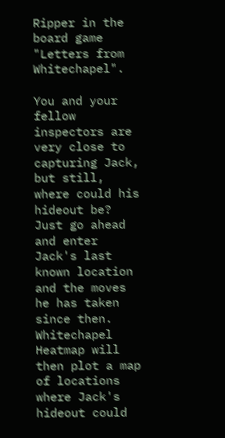Ripper in the board game "Letters from Whitechapel".

You and your fellow inspectors are very close to capturing Jack, but still, where could his hideout be? Just go ahead and enter Jack's last known location and the moves he has taken since then. Whitechapel Heatmap will then plot a map of locations where Jack's hideout could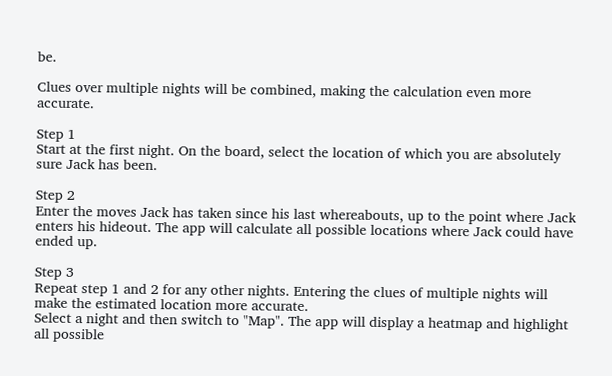be.

Clues over multiple nights will be combined, making the calculation even more accurate.

Step 1
Start at the first night. On the board, select the location of which you are absolutely sure Jack has been.

Step 2
Enter the moves Jack has taken since his last whereabouts, up to the point where Jack enters his hideout. The app will calculate all possible locations where Jack could have ended up.

Step 3
Repeat step 1 and 2 for any other nights. Entering the clues of multiple nights will make the estimated location more accurate.
Select a night and then switch to "Map". The app will display a heatmap and highlight all possible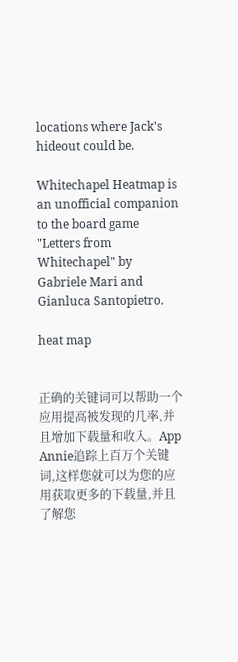locations where Jack's hideout could be.

Whitechapel Heatmap is an unofficial companion to the board game "Letters from Whitechapel" by Gabriele Mari and Gianluca Santopietro.

heat map


正确的关键词可以帮助一个应用提高被发现的几率,并且增加下载量和收入。App Annie追踪上百万个关键词,这样您就可以为您的应用获取更多的下载量,并且了解您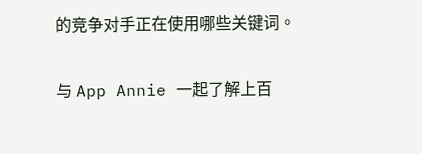的竞争对手正在使用哪些关键词。

与 App Annie 一起了解上百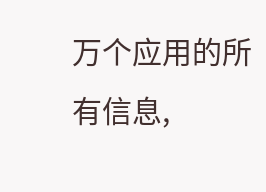万个应用的所有信息,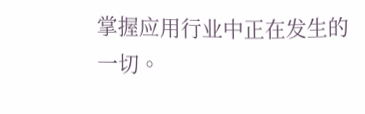掌握应用行业中正在发生的一切。